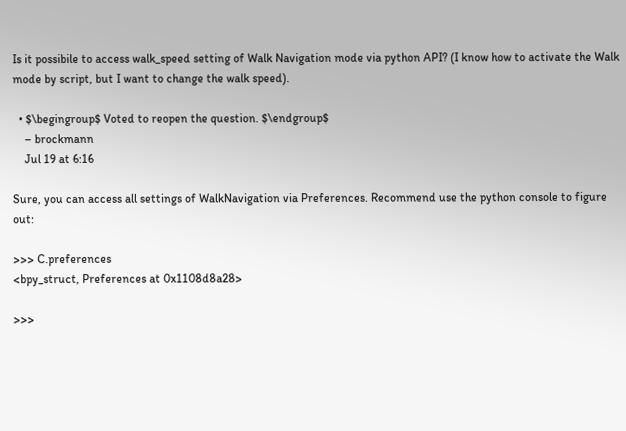Is it possibile to access walk_speed setting of Walk Navigation mode via python API? (I know how to activate the Walk mode by script, but I want to change the walk speed).

  • $\begingroup$ Voted to reopen the question. $\endgroup$
    – brockmann
    Jul 19 at 6:16

Sure, you can access all settings of WalkNavigation via Preferences. Recommend use the python console to figure out:

>>> C.preferences
<bpy_struct, Preferences at 0x1108d8a28>

>>>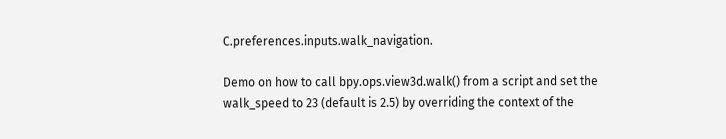C.preferences.inputs.walk_navigation.

Demo on how to call bpy.ops.view3d.walk() from a script and set the walk_speed to 23 (default is 2.5) by overriding the context of the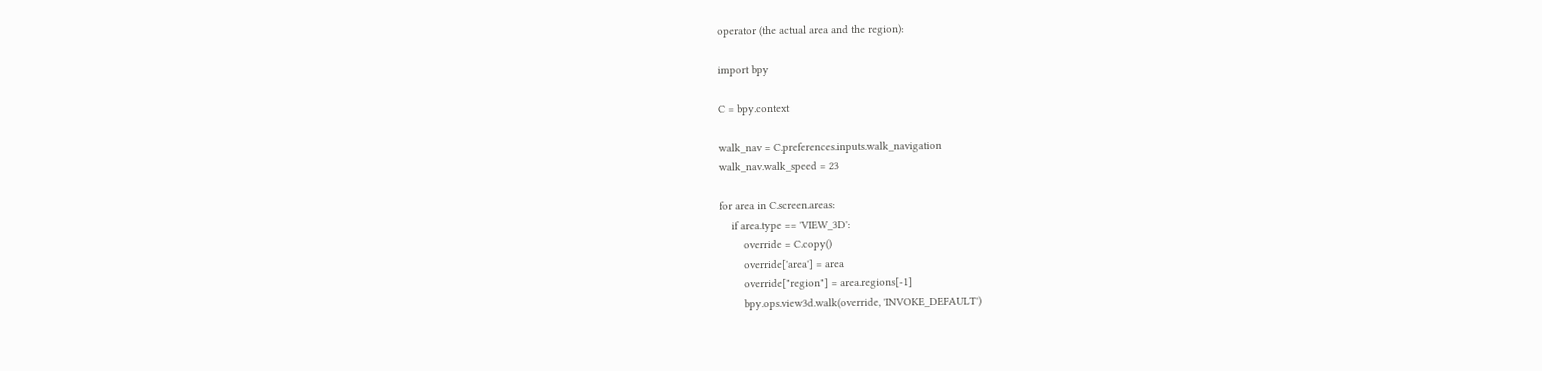operator (the actual area and the region):

import bpy

C = bpy.context

walk_nav = C.preferences.inputs.walk_navigation
walk_nav.walk_speed = 23

for area in C.screen.areas:
    if area.type == 'VIEW_3D':
        override = C.copy()
        override['area'] = area
        override["region"] = area.regions[-1]
        bpy.ops.view3d.walk(override, 'INVOKE_DEFAULT')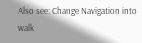Also see: Change Navigation into walk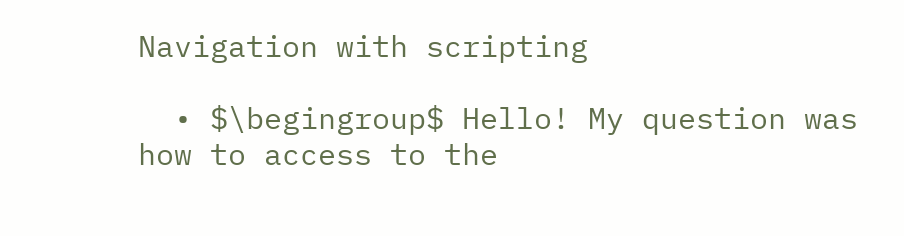Navigation with scripting

  • $\begingroup$ Hello! My question was how to access to the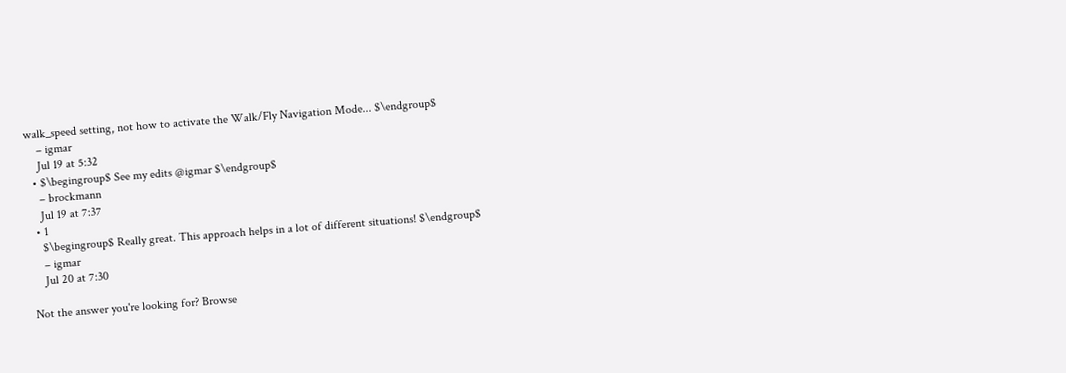walk_speed setting, not how to activate the Walk/Fly Navigation Mode... $\endgroup$
    – igmar
    Jul 19 at 5:32
  • $\begingroup$ See my edits @igmar $\endgroup$
    – brockmann
    Jul 19 at 7:37
  • 1
    $\begingroup$ Really great. This approach helps in a lot of different situations! $\endgroup$
    – igmar
    Jul 20 at 7:30

Not the answer you're looking for? Browse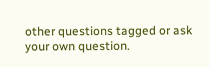other questions tagged or ask your own question.